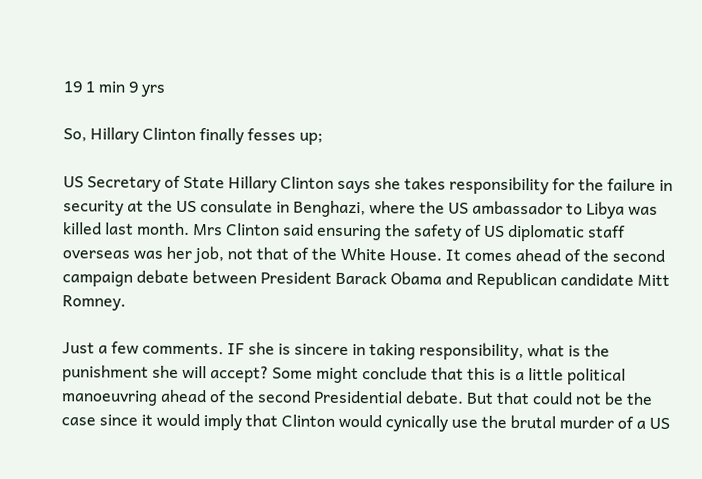19 1 min 9 yrs

So, Hillary Clinton finally fesses up;

US Secretary of State Hillary Clinton says she takes responsibility for the failure in security at the US consulate in Benghazi, where the US ambassador to Libya was killed last month. Mrs Clinton said ensuring the safety of US diplomatic staff overseas was her job, not that of the White House. It comes ahead of the second campaign debate between President Barack Obama and Republican candidate Mitt Romney.

Just a few comments. IF she is sincere in taking responsibility, what is the punishment she will accept? Some might conclude that this is a little political manoeuvring ahead of the second Presidential debate. But that could not be the case since it would imply that Clinton would cynically use the brutal murder of a US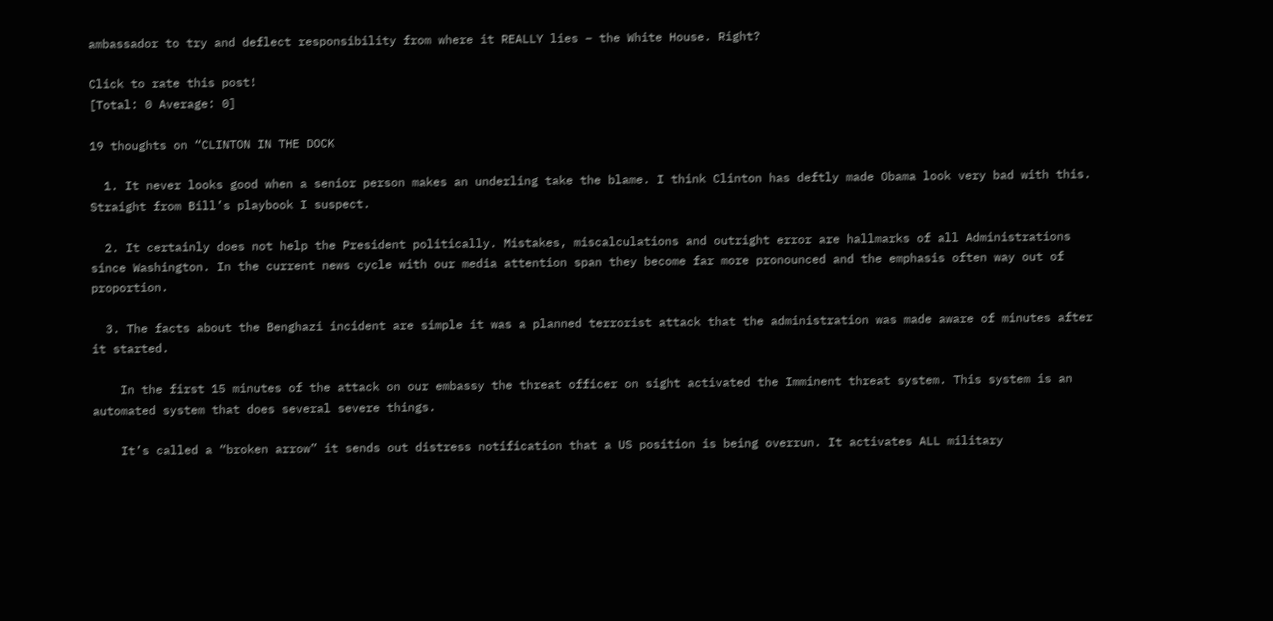ambassador to try and deflect responsibility from where it REALLY lies – the White House. Right?

Click to rate this post!
[Total: 0 Average: 0]

19 thoughts on “CLINTON IN THE DOCK

  1. It never looks good when a senior person makes an underling take the blame. I think Clinton has deftly made Obama look very bad with this. Straight from Bill’s playbook I suspect.

  2. It certainly does not help the President politically. Mistakes, miscalculations and outright error are hallmarks of all Administrations since Washington. In the current news cycle with our media attention span they become far more pronounced and the emphasis often way out of proportion.

  3. The facts about the Benghazi incident are simple it was a planned terrorist attack that the administration was made aware of minutes after it started.

    In the first 15 minutes of the attack on our embassy the threat officer on sight activated the Imminent threat system. This system is an automated system that does several severe things.

    It’s called a “broken arrow” it sends out distress notification that a US position is being overrun. It activates ALL military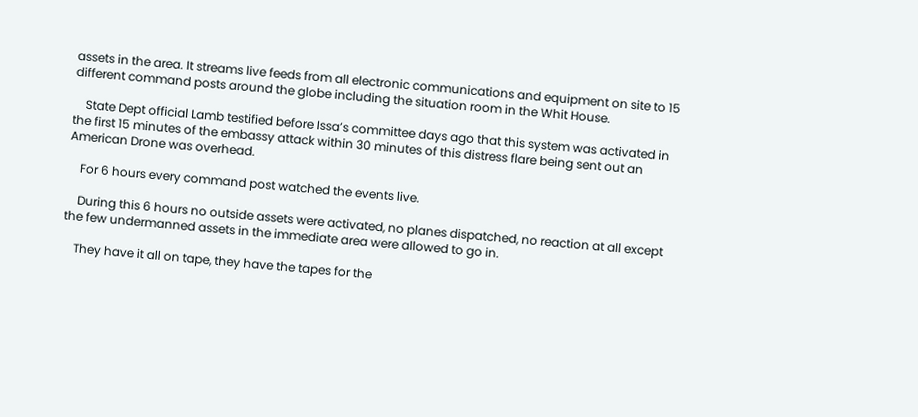assets in the area. It streams live feeds from all electronic communications and equipment on site to 15 different command posts around the globe including the situation room in the Whit House.

    State Dept official Lamb testified before Issa’s committee days ago that this system was activated in the first 15 minutes of the embassy attack within 30 minutes of this distress flare being sent out an American Drone was overhead.

    For 6 hours every command post watched the events live.

    During this 6 hours no outside assets were activated, no planes dispatched, no reaction at all except the few undermanned assets in the immediate area were allowed to go in.

    They have it all on tape, they have the tapes for the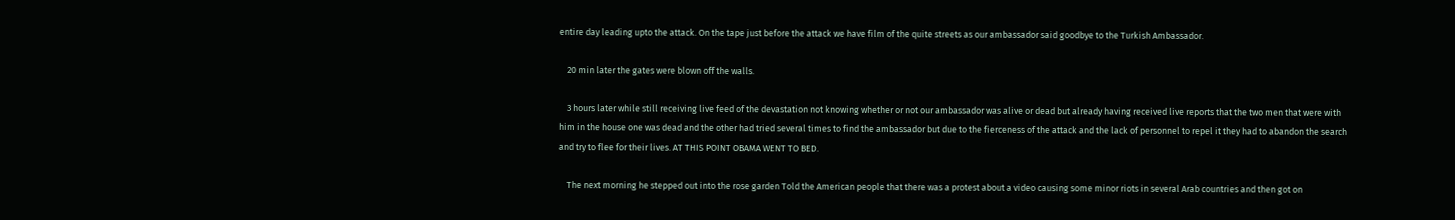entire day leading upto the attack. On the tape just before the attack we have film of the quite streets as our ambassador said goodbye to the Turkish Ambassador.

    20 min later the gates were blown off the walls.

    3 hours later while still receiving live feed of the devastation not knowing whether or not our ambassador was alive or dead but already having received live reports that the two men that were with him in the house one was dead and the other had tried several times to find the ambassador but due to the fierceness of the attack and the lack of personnel to repel it they had to abandon the search and try to flee for their lives. AT THIS POINT OBAMA WENT TO BED.

    The next morning he stepped out into the rose garden Told the American people that there was a protest about a video causing some minor riots in several Arab countries and then got on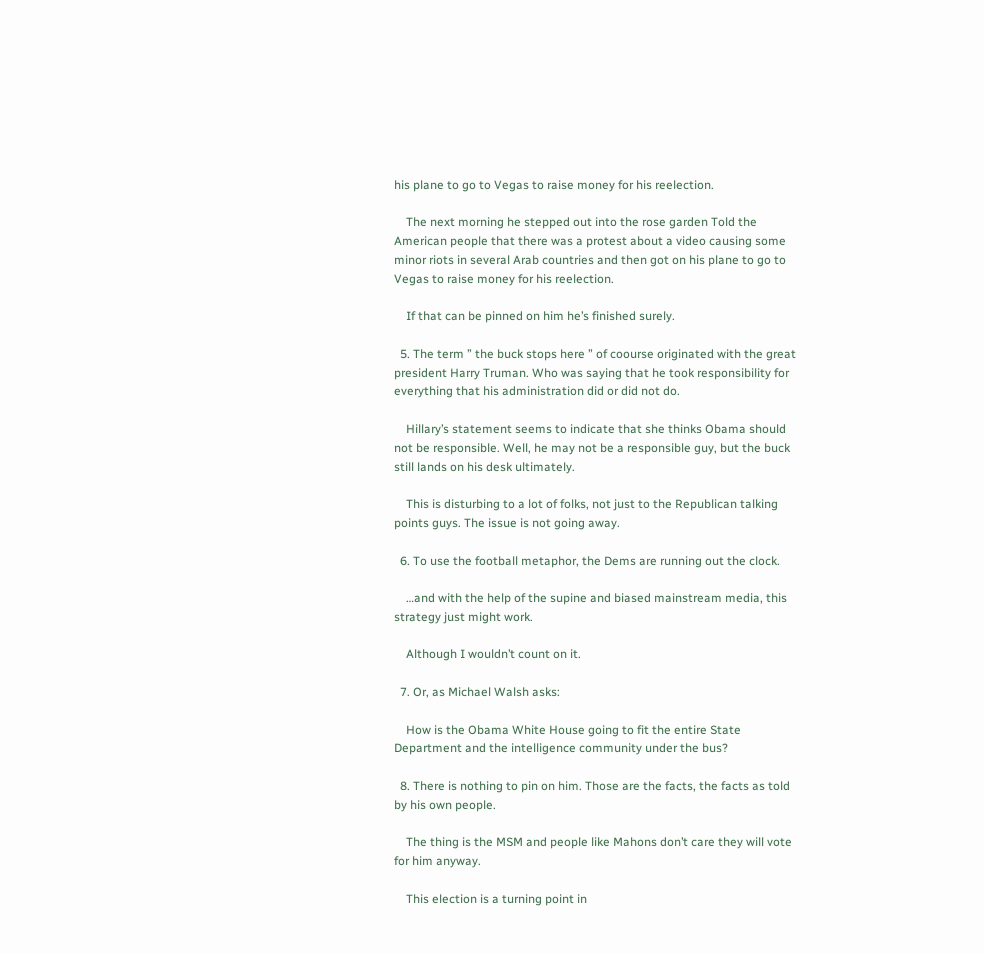his plane to go to Vegas to raise money for his reelection.

    The next morning he stepped out into the rose garden Told the American people that there was a protest about a video causing some minor riots in several Arab countries and then got on his plane to go to Vegas to raise money for his reelection.

    If that can be pinned on him he’s finished surely.

  5. The term ” the buck stops here ” of coourse originated with the great president Harry Truman. Who was saying that he took responsibility for everything that his administration did or did not do.

    Hillary’s statement seems to indicate that she thinks Obama should not be responsible. Well, he may not be a responsible guy, but the buck still lands on his desk ultimately.

    This is disturbing to a lot of folks, not just to the Republican talking points guys. The issue is not going away.

  6. To use the football metaphor, the Dems are running out the clock.

    …and with the help of the supine and biased mainstream media, this strategy just might work.

    Although I wouldn’t count on it.

  7. Or, as Michael Walsh asks:

    How is the Obama White House going to fit the entire State Department and the intelligence community under the bus?

  8. There is nothing to pin on him. Those are the facts, the facts as told by his own people.

    The thing is the MSM and people like Mahons don’t care they will vote for him anyway.

    This election is a turning point in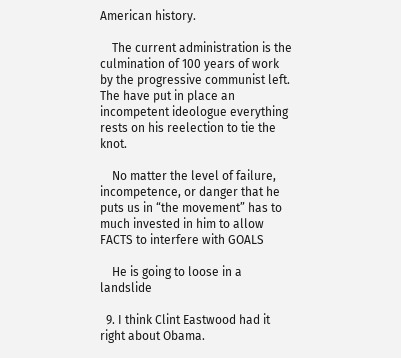American history.

    The current administration is the culmination of 100 years of work by the progressive communist left. The have put in place an incompetent ideologue everything rests on his reelection to tie the knot.

    No matter the level of failure, incompetence, or danger that he puts us in “the movement” has to much invested in him to allow FACTS to interfere with GOALS

    He is going to loose in a landslide

  9. I think Clint Eastwood had it right about Obama.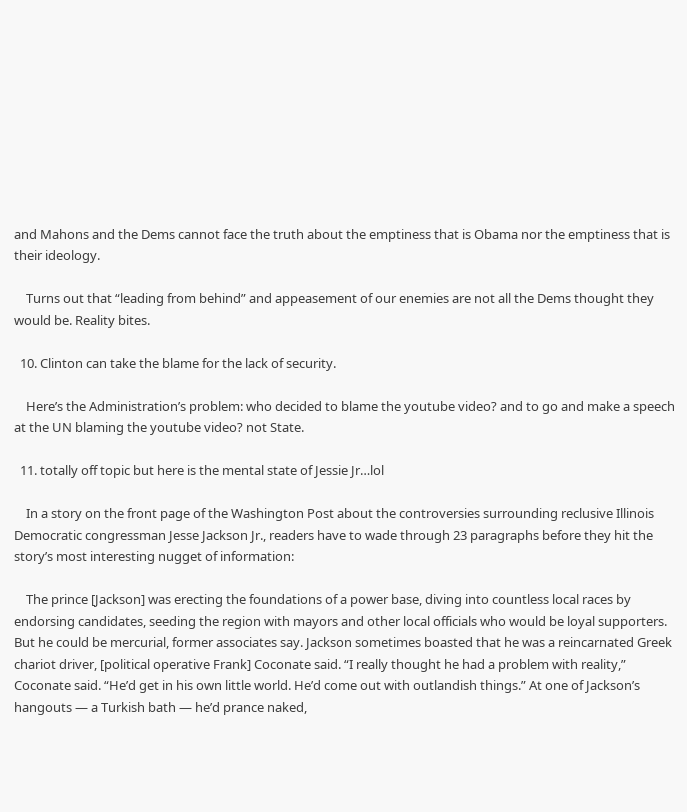and Mahons and the Dems cannot face the truth about the emptiness that is Obama nor the emptiness that is their ideology.

    Turns out that “leading from behind” and appeasement of our enemies are not all the Dems thought they would be. Reality bites.

  10. Clinton can take the blame for the lack of security.

    Here’s the Administration’s problem: who decided to blame the youtube video? and to go and make a speech at the UN blaming the youtube video? not State.

  11. totally off topic but here is the mental state of Jessie Jr…lol

    In a story on the front page of the Washington Post about the controversies surrounding reclusive Illinois Democratic congressman Jesse Jackson Jr., readers have to wade through 23 paragraphs before they hit the story’s most interesting nugget of information:

    The prince [Jackson] was erecting the foundations of a power base, diving into countless local races by endorsing candidates, seeding the region with mayors and other local officials who would be loyal supporters. But he could be mercurial, former associates say. Jackson sometimes boasted that he was a reincarnated Greek chariot driver, [political operative Frank] Coconate said. “I really thought he had a problem with reality,” Coconate said. “He’d get in his own little world. He’d come out with outlandish things.” At one of Jackson’s hangouts — a Turkish bath — he’d prance naked,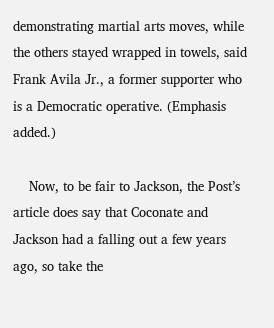demonstrating martial arts moves, while the others stayed wrapped in towels, said Frank Avila Jr., a former supporter who is a Democratic operative. (Emphasis added.)

    Now, to be fair to Jackson, the Post’s article does say that Coconate and Jackson had a falling out a few years ago, so take the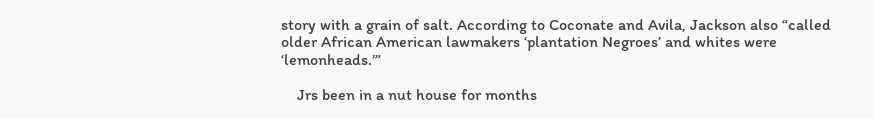story with a grain of salt. According to Coconate and Avila, Jackson also “called older African American lawmakers ‘plantation Negroes’ and whites were ‘lemonheads.’”

    Jrs been in a nut house for months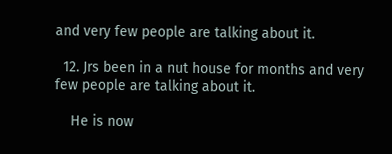and very few people are talking about it.

  12. Jrs been in a nut house for months and very few people are talking about it.

    He is now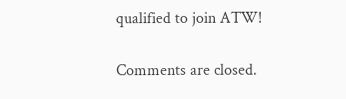qualified to join ATW!

Comments are closed.